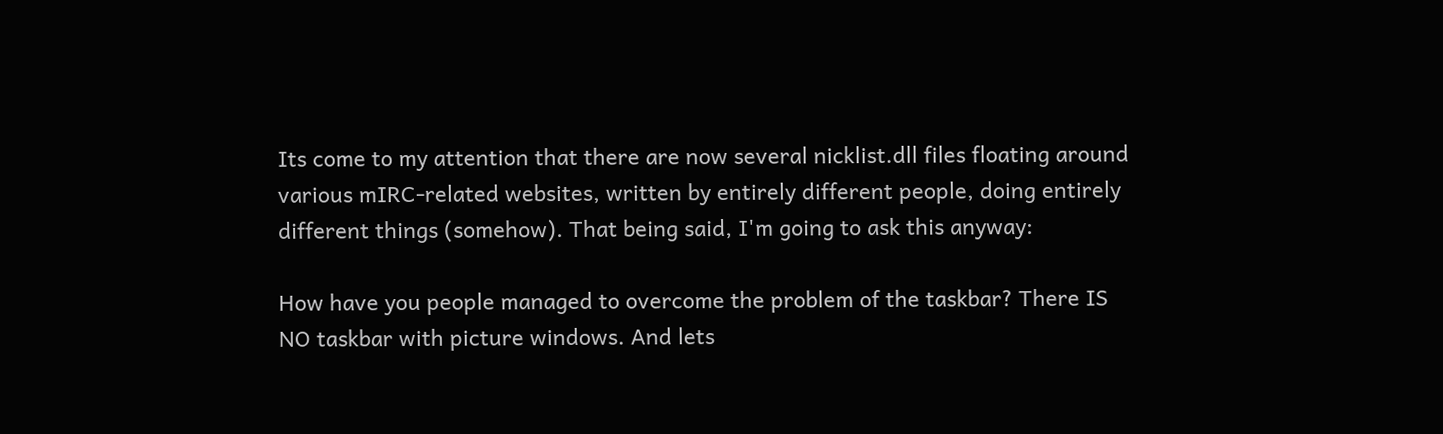Its come to my attention that there are now several nicklist.dll files floating around various mIRC-related websites, written by entirely different people, doing entirely different things (somehow). That being said, I'm going to ask this anyway:

How have you people managed to overcome the problem of the taskbar? There IS NO taskbar with picture windows. And lets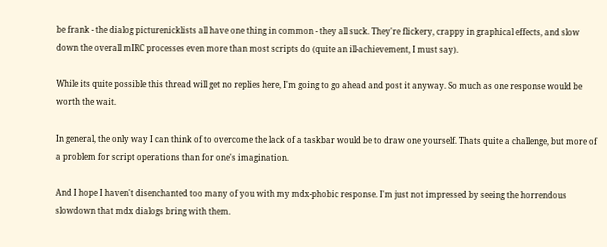be frank - the dialog picturenicklists all have one thing in common - they all suck. They're flickery, crappy in graphical effects, and slow down the overall mIRC processes even more than most scripts do (quite an ill-achievement, I must say).

While its quite possible this thread will get no replies here, I'm going to go ahead and post it anyway. So much as one response would be worth the wait.

In general, the only way I can think of to overcome the lack of a taskbar would be to draw one yourself. Thats quite a challenge, but more of a problem for script operations than for one's imagination.

And I hope I haven't disenchanted too many of you with my mdx-phobic response. I'm just not impressed by seeing the horrendous slowdown that mdx dialogs bring with them.